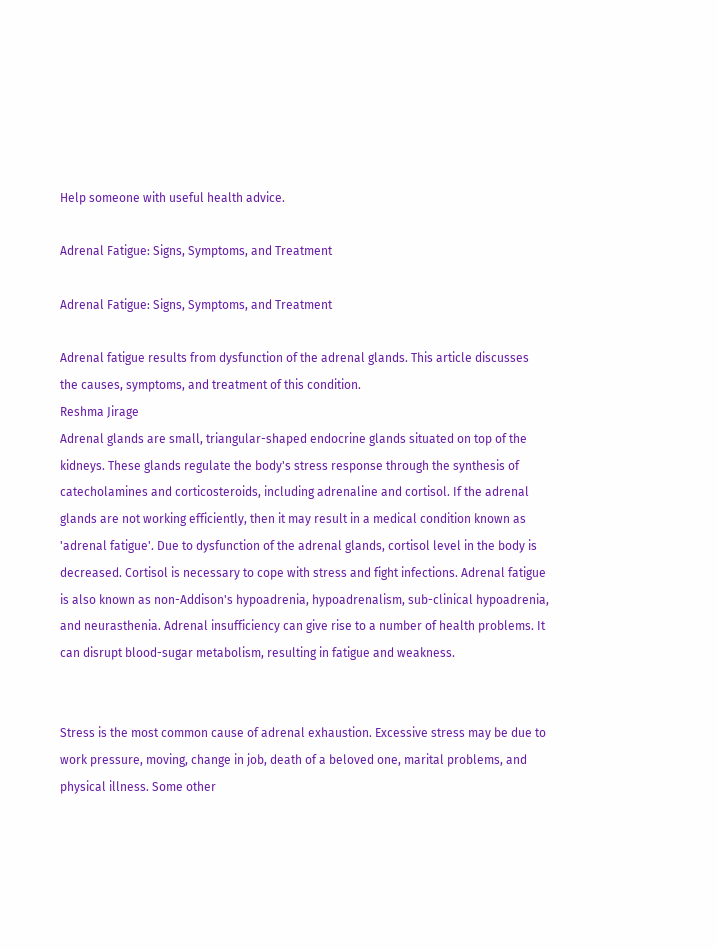Help someone with useful health advice.

Adrenal Fatigue: Signs, Symptoms, and Treatment

Adrenal Fatigue: Signs, Symptoms, and Treatment

Adrenal fatigue results from dysfunction of the adrenal glands. This article discusses the causes, symptoms, and treatment of this condition.
Reshma Jirage
Adrenal glands are small, triangular-shaped endocrine glands situated on top of the kidneys. These glands regulate the body's stress response through the synthesis of catecholamines and corticosteroids, including adrenaline and cortisol. If the adrenal glands are not working efficiently, then it may result in a medical condition known as 'adrenal fatigue'. Due to dysfunction of the adrenal glands, cortisol level in the body is decreased. Cortisol is necessary to cope with stress and fight infections. Adrenal fatigue is also known as non-Addison's hypoadrenia, hypoadrenalism, sub-clinical hypoadrenia, and neurasthenia. Adrenal insufficiency can give rise to a number of health problems. It can disrupt blood-sugar metabolism, resulting in fatigue and weakness.


Stress is the most common cause of adrenal exhaustion. Excessive stress may be due to work pressure, moving, change in job, death of a beloved one, marital problems, and physical illness. Some other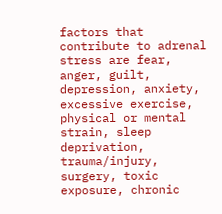factors that contribute to adrenal stress are fear, anger, guilt, depression, anxiety, excessive exercise, physical or mental strain, sleep deprivation, trauma/injury, surgery, toxic exposure, chronic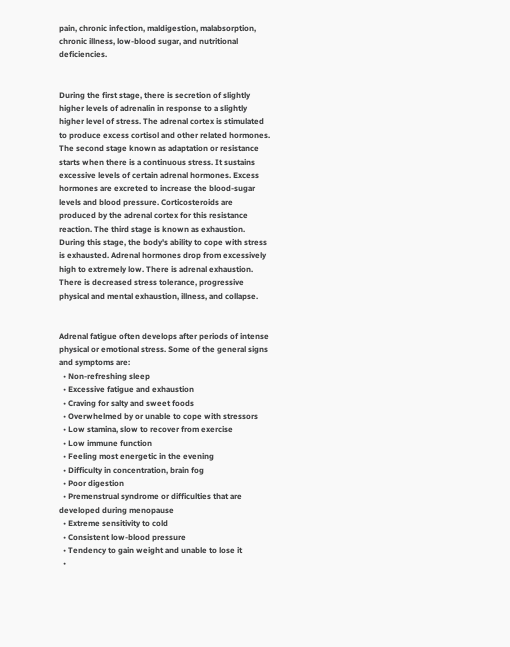pain, chronic infection, maldigestion, malabsorption, chronic illness, low-blood sugar, and nutritional deficiencies.


During the first stage, there is secretion of slightly higher levels of adrenalin in response to a slightly higher level of stress. The adrenal cortex is stimulated to produce excess cortisol and other related hormones. The second stage known as adaptation or resistance starts when there is a continuous stress. It sustains excessive levels of certain adrenal hormones. Excess hormones are excreted to increase the blood-sugar levels and blood pressure. Corticosteroids are produced by the adrenal cortex for this resistance reaction. The third stage is known as exhaustion. During this stage, the body's ability to cope with stress is exhausted. Adrenal hormones drop from excessively high to extremely low. There is adrenal exhaustion. There is decreased stress tolerance, progressive physical and mental exhaustion, illness, and collapse.


Adrenal fatigue often develops after periods of intense physical or emotional stress. Some of the general signs and symptoms are:
  • Non-refreshing sleep
  • Excessive fatigue and exhaustion
  • Craving for salty and sweet foods
  • Overwhelmed by or unable to cope with stressors
  • Low stamina, slow to recover from exercise
  • Low immune function
  • Feeling most energetic in the evening
  • Difficulty in concentration, brain fog
  • Poor digestion
  • Premenstrual syndrome or difficulties that are developed during menopause
  • Extreme sensitivity to cold
  • Consistent low-blood pressure
  • Tendency to gain weight and unable to lose it
  •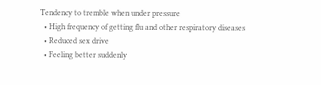Tendency to tremble when under pressure
  • High frequency of getting flu and other respiratory diseases
  • Reduced sex drive
  • Feeling better suddenly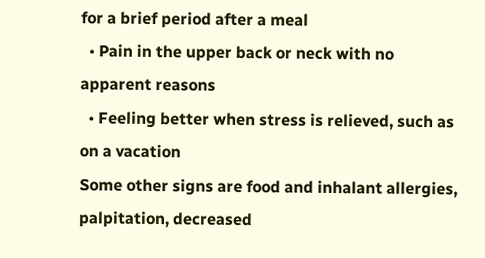for a brief period after a meal
  • Pain in the upper back or neck with no apparent reasons
  • Feeling better when stress is relieved, such as on a vacation
Some other signs are food and inhalant allergies, palpitation, decreased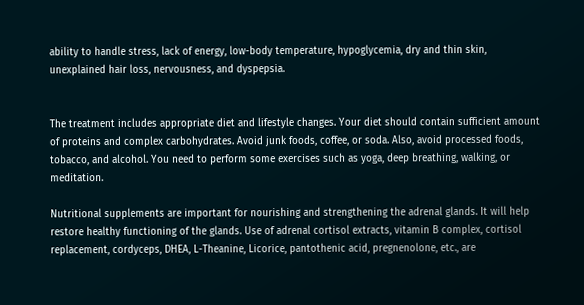ability to handle stress, lack of energy, low-body temperature, hypoglycemia, dry and thin skin, unexplained hair loss, nervousness, and dyspepsia.


The treatment includes appropriate diet and lifestyle changes. Your diet should contain sufficient amount of proteins and complex carbohydrates. Avoid junk foods, coffee, or soda. Also, avoid processed foods, tobacco, and alcohol. You need to perform some exercises such as yoga, deep breathing, walking, or meditation.

Nutritional supplements are important for nourishing and strengthening the adrenal glands. It will help restore healthy functioning of the glands. Use of adrenal cortisol extracts, vitamin B complex, cortisol replacement, cordyceps, DHEA, L-Theanine, Licorice, pantothenic acid, pregnenolone, etc., are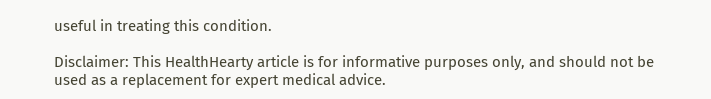useful in treating this condition.

Disclaimer: This HealthHearty article is for informative purposes only, and should not be used as a replacement for expert medical advice.